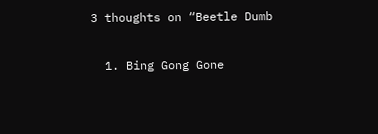3 thoughts on “Beetle Dumb

  1. Bing Gong Gone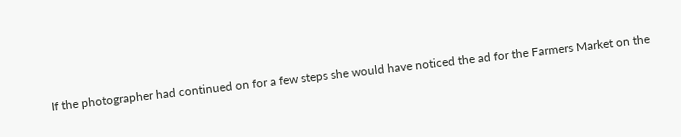If the photographer had continued on for a few steps she would have noticed the ad for the Farmers Market on the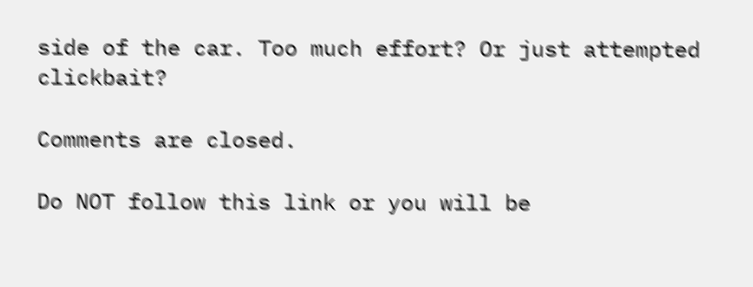side of the car. Too much effort? Or just attempted clickbait?

Comments are closed.

Do NOT follow this link or you will be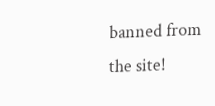banned from the site!